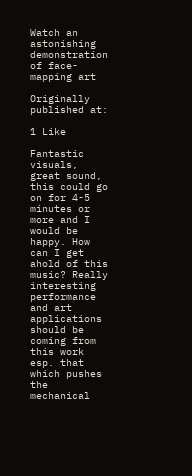Watch an astonishing demonstration of face-mapping art

Originally published at:

1 Like

Fantastic visuals, great sound, this could go on for 4-5 minutes or more and I would be happy. How can I get ahold of this music? Really interesting performance and art applications should be coming from this work esp. that which pushes the mechanical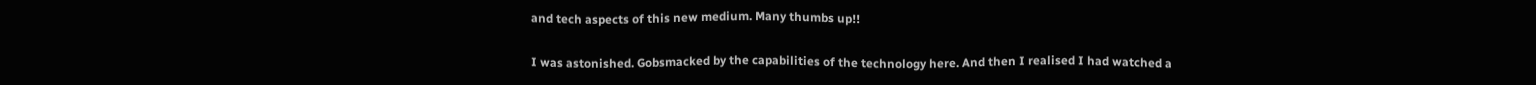and tech aspects of this new medium. Many thumbs up!!

I was astonished. Gobsmacked by the capabilities of the technology here. And then I realised I had watched a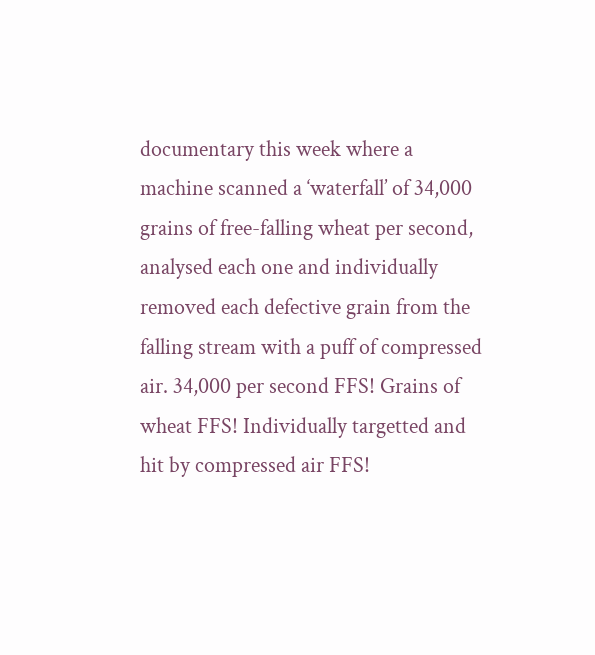documentary this week where a machine scanned a ‘waterfall’ of 34,000 grains of free-falling wheat per second, analysed each one and individually removed each defective grain from the falling stream with a puff of compressed air. 34,000 per second FFS! Grains of wheat FFS! Individually targetted and hit by compressed air FFS!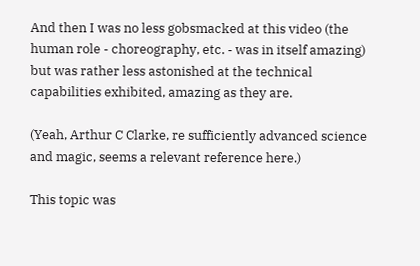And then I was no less gobsmacked at this video (the human role - choreography, etc. - was in itself amazing) but was rather less astonished at the technical capabilities exhibited, amazing as they are.

(Yeah, Arthur C Clarke, re sufficiently advanced science and magic, seems a relevant reference here.)

This topic was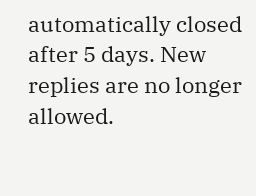automatically closed after 5 days. New replies are no longer allowed.